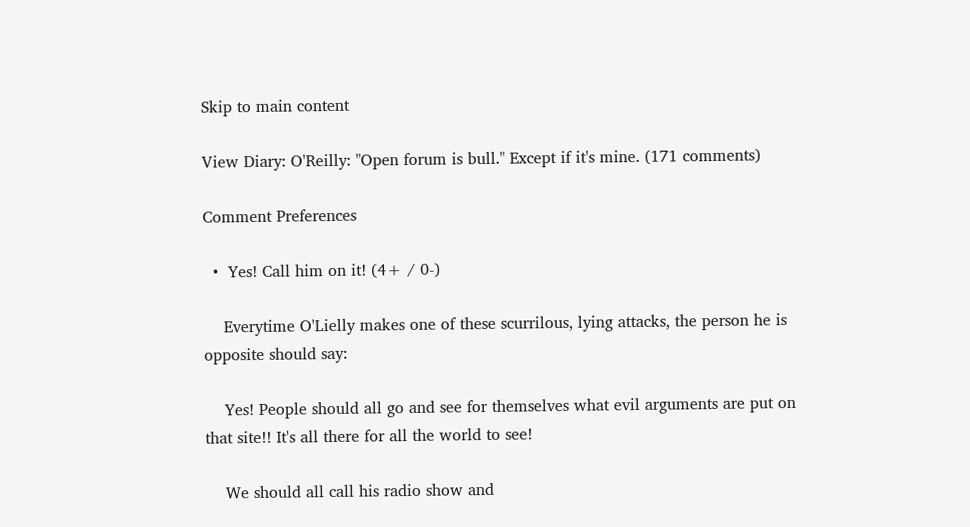Skip to main content

View Diary: O'Reilly: "Open forum is bull." Except if it's mine. (171 comments)

Comment Preferences

  •  Yes! Call him on it! (4+ / 0-)

    Everytime O'Lielly makes one of these scurrilous, lying attacks, the person he is opposite should say:

    Yes! People should all go and see for themselves what evil arguments are put on that site!! It's all there for all the world to see!

    We should all call his radio show and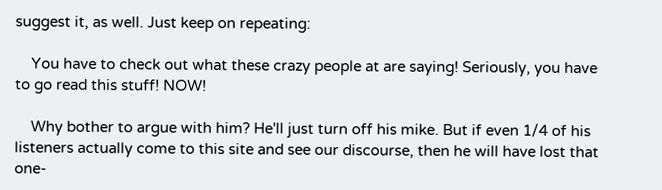suggest it, as well. Just keep on repeating:

    You have to check out what these crazy people at are saying! Seriously, you have to go read this stuff! NOW!

    Why bother to argue with him? He'll just turn off his mike. But if even 1/4 of his listeners actually come to this site and see our discourse, then he will have lost that one-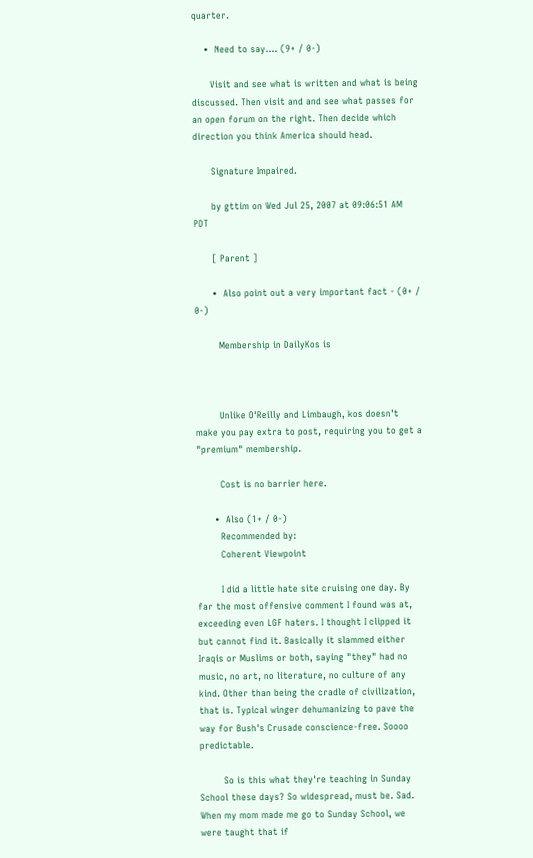quarter.

    •  Need to say.... (9+ / 0-)

      Visit and see what is written and what is being discussed. Then visit and and see what passes for an open forum on the right. Then decide which direction you think America should head.

      Signature Impaired.

      by gttim on Wed Jul 25, 2007 at 09:06:51 AM PDT

      [ Parent ]

      •  Also point out a very important fact - (0+ / 0-)

        Membership in DailyKos is



        Unlike O'Reilly and Limbaugh, kos doesn't make you pay extra to post, requiring you to get a "premium" membership.

        Cost is no barrier here.

      •  Also (1+ / 0-)
        Recommended by:
        Coherent Viewpoint

        I did a little hate site cruising one day. By far the most offensive comment I found was at, exceeding even LGF haters. I thought I clipped it but cannot find it. Basically it slammed either Iraqis or Muslims or both, saying "they" had no music, no art, no literature, no culture of any kind. Other than being the cradle of civilization, that is. Typical winger dehumanizing to pave the way for Bush's Crusade conscience-free. Soooo predictable.

        So is this what they're teaching in Sunday School these days? So widespread, must be. Sad. When my mom made me go to Sunday School, we were taught that if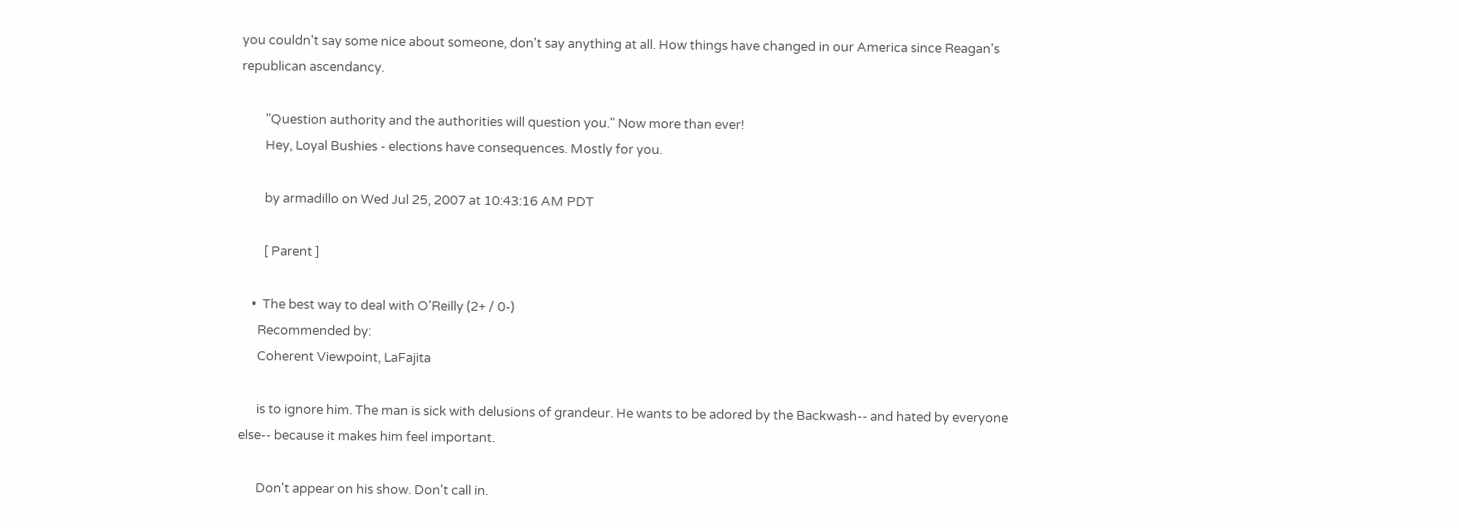you couldn't say some nice about someone, don't say anything at all. How things have changed in our America since Reagan's republican ascendancy.

        "Question authority and the authorities will question you." Now more than ever!
        Hey, Loyal Bushies - elections have consequences. Mostly for you.

        by armadillo on Wed Jul 25, 2007 at 10:43:16 AM PDT

        [ Parent ]

    •  The best way to deal with O'Reilly (2+ / 0-)
      Recommended by:
      Coherent Viewpoint, LaFajita

      is to ignore him. The man is sick with delusions of grandeur. He wants to be adored by the Backwash-- and hated by everyone else-- because it makes him feel important.

      Don't appear on his show. Don't call in.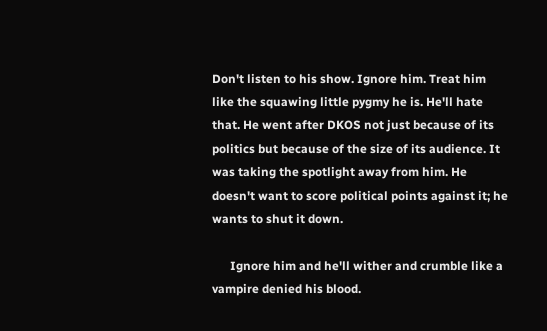Don't listen to his show. Ignore him. Treat him like the squawing little pygmy he is. He'll hate that. He went after DKOS not just because of its politics but because of the size of its audience. It was taking the spotlight away from him. He doesn't want to score political points against it; he wants to shut it down.

      Ignore him and he'll wither and crumble like a vampire denied his blood.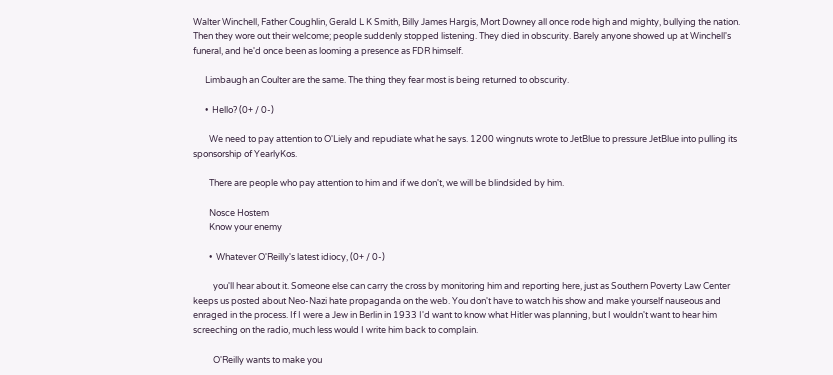Walter Winchell, Father Coughlin, Gerald L K Smith, Billy James Hargis, Mort Downey all once rode high and mighty, bullying the nation. Then they wore out their welcome; people suddenly stopped listening. They died in obscurity. Barely anyone showed up at Winchell's funeral, and he'd once been as looming a presence as FDR himself.

      Limbaugh an Coulter are the same. The thing they fear most is being returned to obscurity.

      •  Hello? (0+ / 0-)

        We need to pay attention to O'Liely and repudiate what he says. 1200 wingnuts wrote to JetBlue to pressure JetBlue into pulling its sponsorship of YearlyKos.

        There are people who pay attention to him and if we don't, we will be blindsided by him.

        Nosce Hostem
        Know your enemy

        •  Whatever O'Reilly's latest idiocy, (0+ / 0-)

          you'll hear about it. Someone else can carry the cross by monitoring him and reporting here, just as Southern Poverty Law Center keeps us posted about Neo-Nazi hate propaganda on the web. You don't have to watch his show and make yourself nauseous and enraged in the process. If I were a Jew in Berlin in 1933 I'd want to know what Hitler was planning, but I wouldn't want to hear him screeching on the radio, much less would I write him back to complain.

          O'Reilly wants to make you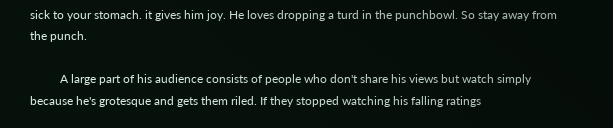sick to your stomach. it gives him joy. He loves dropping a turd in the punchbowl. So stay away from the punch.

          A large part of his audience consists of people who don't share his views but watch simply because he's grotesque and gets them riled. If they stopped watching his falling ratings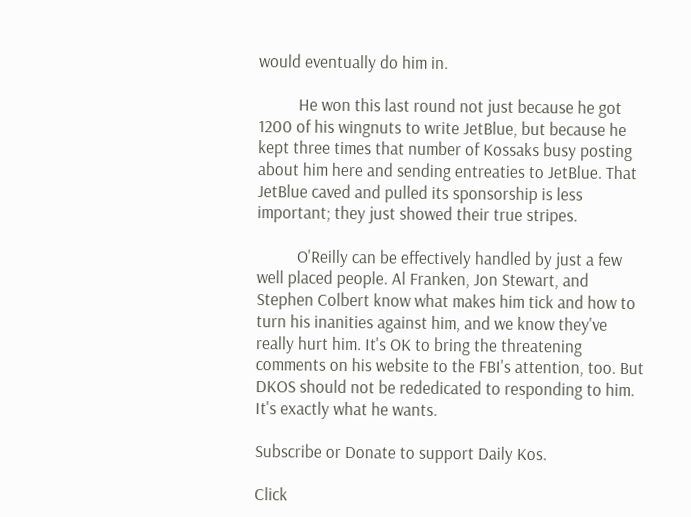would eventually do him in.

          He won this last round not just because he got 1200 of his wingnuts to write JetBlue, but because he kept three times that number of Kossaks busy posting about him here and sending entreaties to JetBlue. That JetBlue caved and pulled its sponsorship is less important; they just showed their true stripes.

          O'Reilly can be effectively handled by just a few well placed people. Al Franken, Jon Stewart, and Stephen Colbert know what makes him tick and how to turn his inanities against him, and we know they've really hurt him. It's OK to bring the threatening comments on his website to the FBI's attention, too. But DKOS should not be rededicated to responding to him. It's exactly what he wants.

Subscribe or Donate to support Daily Kos.

Click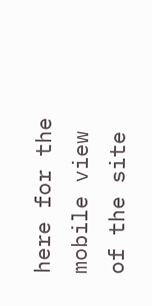here for the mobile view of the site